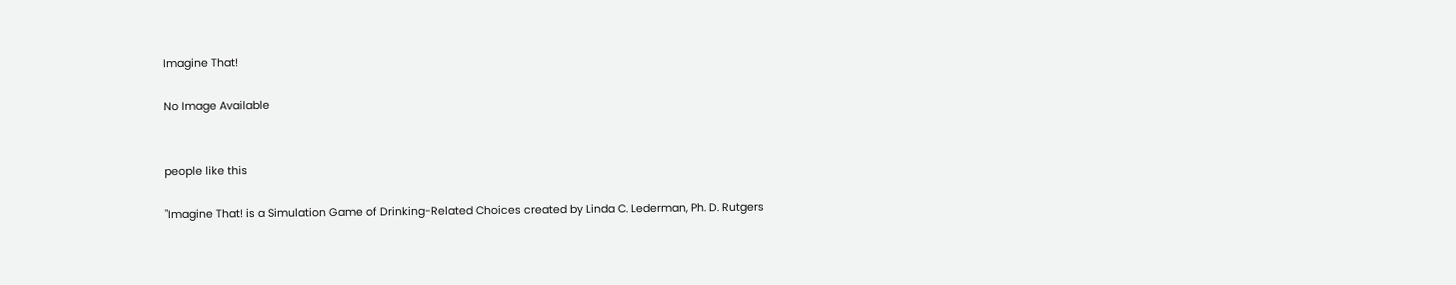Imagine That!

No Image Available


people like this

"Imagine That! is a Simulation Game of Drinking-Related Choices created by Linda C. Lederman, Ph. D. Rutgers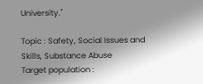University."

Topic : Safety, Social Issues and Skills, Substance Abuse
Target population :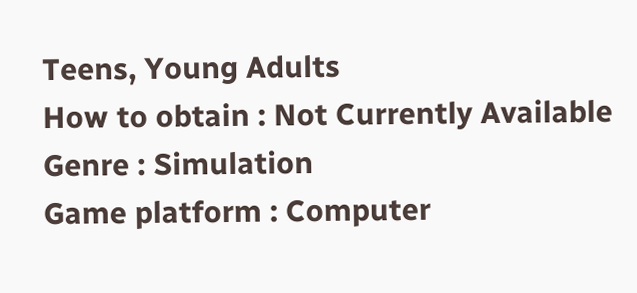Teens, Young Adults
How to obtain : Not Currently Available
Genre : Simulation
Game platform : Computer